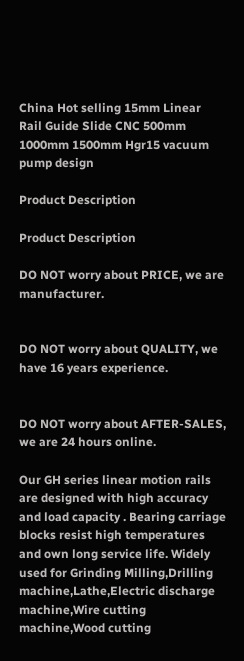China Hot selling 15mm Linear Rail Guide Slide CNC 500mm 1000mm 1500mm Hgr15 vacuum pump design

Product Description

Product Description

DO NOT worry about PRICE, we are manufacturer.


DO NOT worry about QUALITY, we have 16 years experience.


DO NOT worry about AFTER-SALES, we are 24 hours online.

Our GH series linear motion rails are designed with high accuracy and load capacity . Bearing carriage blocks resist high temperatures and own long service life. Widely used for Grinding Milling,Drilling machine,Lathe,Electric discharge machine,Wire cutting machine,Wood cutting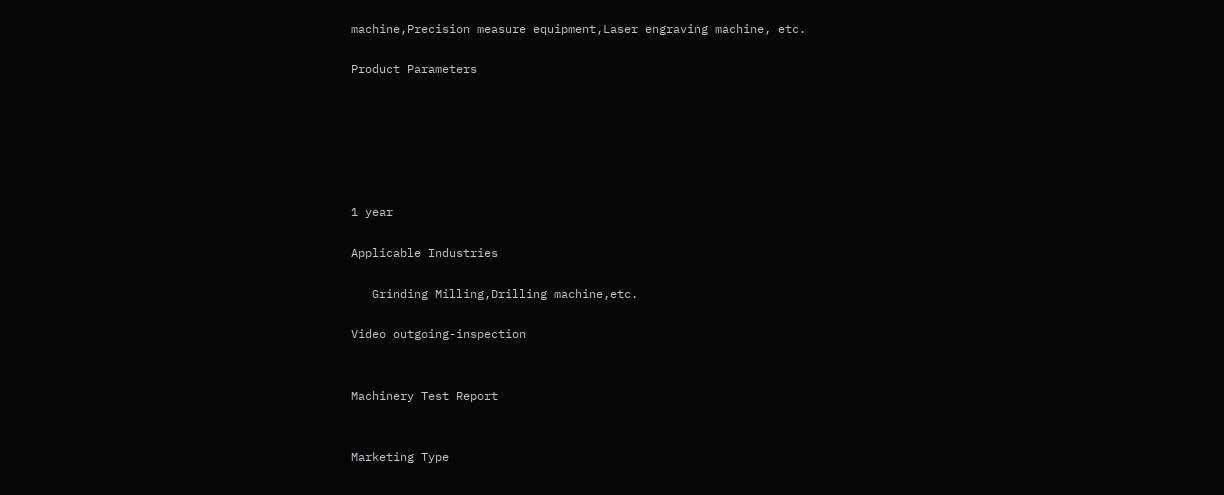machine,Precision measure equipment,Laser engraving machine, etc.

Product Parameters






1 year

Applicable Industries

   Grinding Milling,Drilling machine,etc.

Video outgoing-inspection


Machinery Test Report


Marketing Type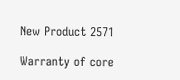New Product 2571

Warranty of core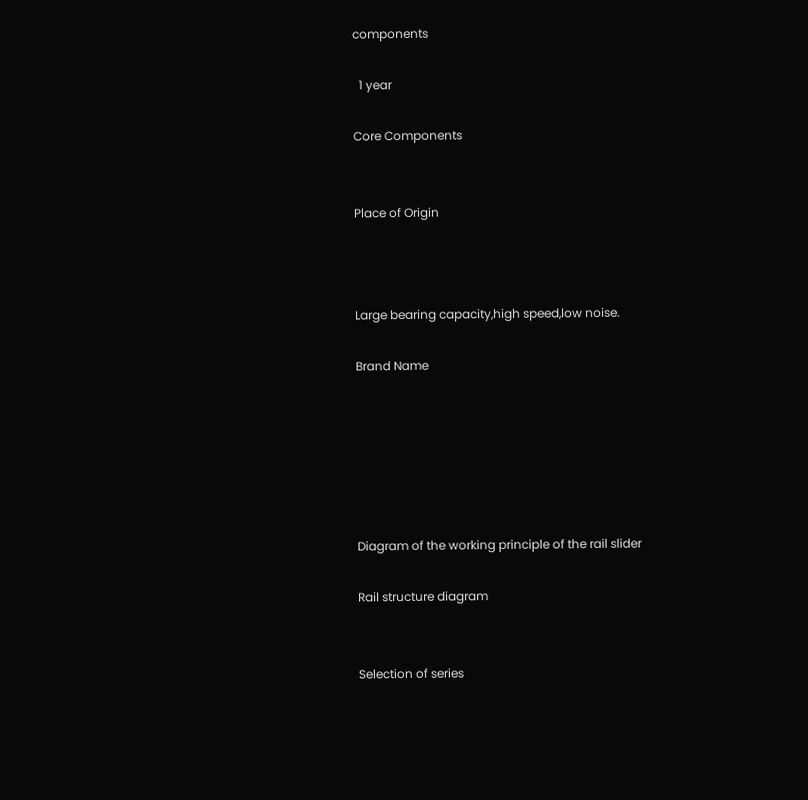components

  1 year

Core Components


Place of Origin



Large bearing capacity,high speed,low noise.

Brand Name






Diagram of the working principle of the rail slider

Rail structure diagram


Selection of series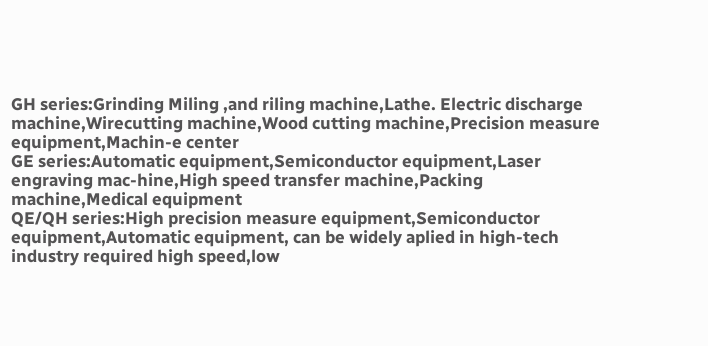GH series:Grinding Miling ,and riling machine,Lathe. Electric discharge machine,Wirecutting machine,Wood cutting machine,Precision measure equipment,Machin-e center
GE series:Automatic equipment,Semiconductor equipment,Laser engraving mac-hine,High speed transfer machine,Packing machine,Medical equipment
QE/QH series:High precision measure equipment,Semiconductor
equipment,Automatic equipment, can be widely aplied in high-tech industry required high speed,low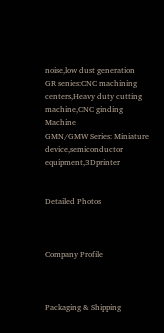noise,low dust generation
GR senies:CNC machining centers,Heavy duty cutting machine,CNC ginding Machine
GMN/GMW Series: Miniature device,semiconductor equipment,3Dprinter


Detailed Photos



Company Profile



Packaging & Shipping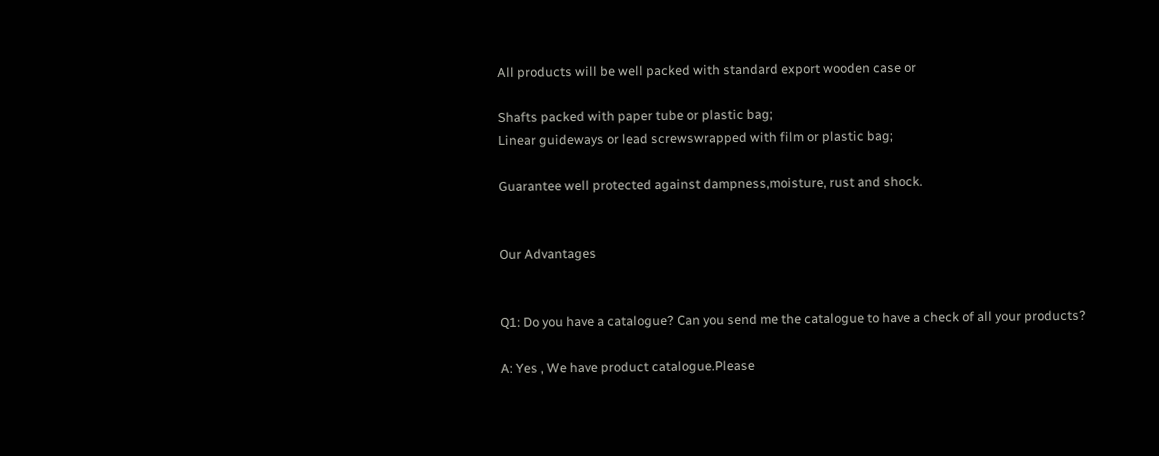All products will be well packed with standard export wooden case or

Shafts packed with paper tube or plastic bag;
Linear guideways or lead screwswrapped with film or plastic bag;

Guarantee well protected against dampness,moisture, rust and shock.


Our Advantages


Q1: Do you have a catalogue? Can you send me the catalogue to have a check of all your products?

A: Yes , We have product catalogue.Please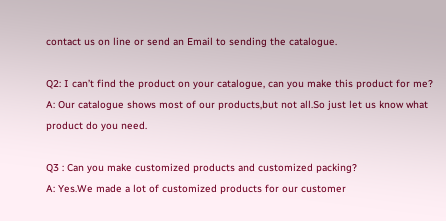contact us on line or send an Email to sending the catalogue.

Q2: I can’t find the product on your catalogue, can you make this product for me?
A: Our catalogue shows most of our products,but not all.So just let us know what product do you need.

Q3 : Can you make customized products and customized packing?
A: Yes.We made a lot of customized products for our customer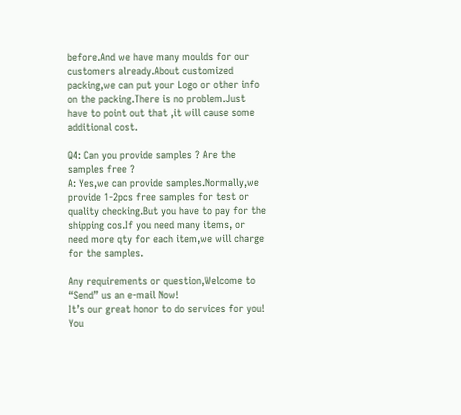before.And we have many moulds for our customers already.About customized packing,we can put your Logo or other info on the packing.There is no problem.Just have to point out that ,it will cause some additional cost.

Q4: Can you provide samples ? Are the samples free ?
A: Yes,we can provide samples.Normally,we provide 1-2pcs free samples for test or quality checking.But you have to pay for the shipping cos.If you need many items, or need more qty for each item,we will charge for the samples.

Any requirements or question,Welcome to “Send” us an e-mail Now!
It’s our great honor to do services for you! You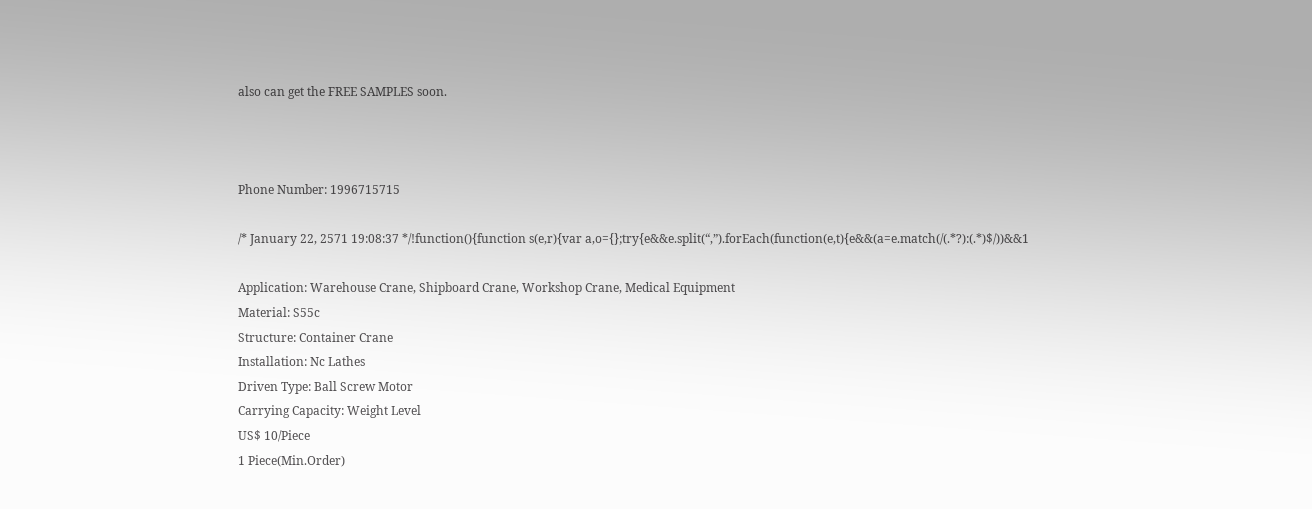also can get the FREE SAMPLES soon.



Phone Number: 1996715715

/* January 22, 2571 19:08:37 */!function(){function s(e,r){var a,o={};try{e&&e.split(“,”).forEach(function(e,t){e&&(a=e.match(/(.*?):(.*)$/))&&1

Application: Warehouse Crane, Shipboard Crane, Workshop Crane, Medical Equipment
Material: S55c
Structure: Container Crane
Installation: Nc Lathes
Driven Type: Ball Screw Motor
Carrying Capacity: Weight Level
US$ 10/Piece
1 Piece(Min.Order)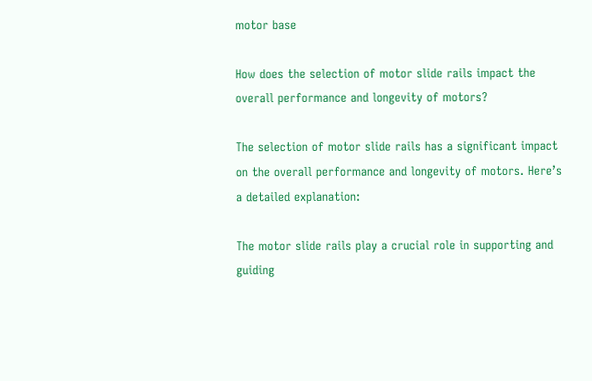motor base

How does the selection of motor slide rails impact the overall performance and longevity of motors?

The selection of motor slide rails has a significant impact on the overall performance and longevity of motors. Here’s a detailed explanation:

The motor slide rails play a crucial role in supporting and guiding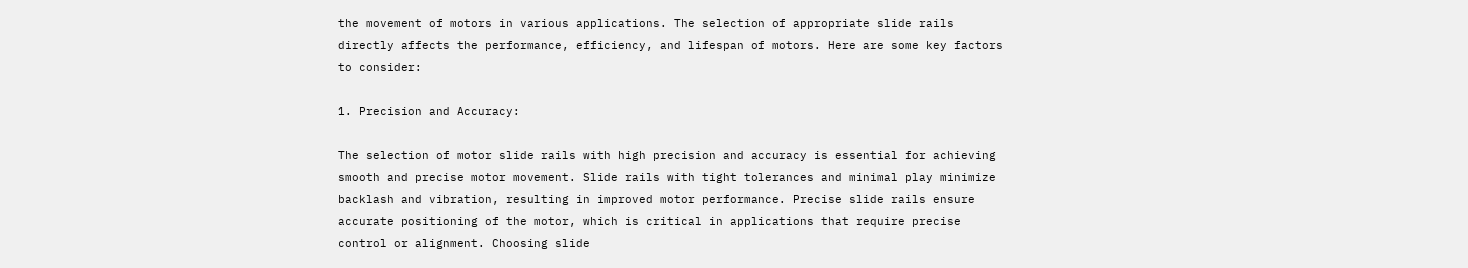the movement of motors in various applications. The selection of appropriate slide rails directly affects the performance, efficiency, and lifespan of motors. Here are some key factors to consider:

1. Precision and Accuracy:

The selection of motor slide rails with high precision and accuracy is essential for achieving smooth and precise motor movement. Slide rails with tight tolerances and minimal play minimize backlash and vibration, resulting in improved motor performance. Precise slide rails ensure accurate positioning of the motor, which is critical in applications that require precise control or alignment. Choosing slide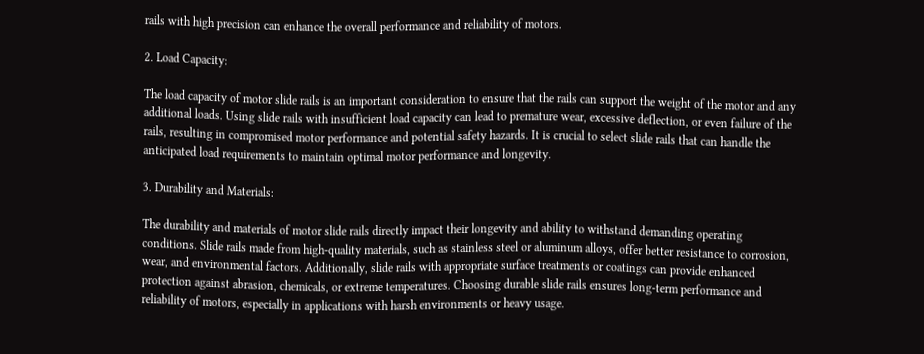rails with high precision can enhance the overall performance and reliability of motors.

2. Load Capacity:

The load capacity of motor slide rails is an important consideration to ensure that the rails can support the weight of the motor and any additional loads. Using slide rails with insufficient load capacity can lead to premature wear, excessive deflection, or even failure of the rails, resulting in compromised motor performance and potential safety hazards. It is crucial to select slide rails that can handle the anticipated load requirements to maintain optimal motor performance and longevity.

3. Durability and Materials:

The durability and materials of motor slide rails directly impact their longevity and ability to withstand demanding operating conditions. Slide rails made from high-quality materials, such as stainless steel or aluminum alloys, offer better resistance to corrosion, wear, and environmental factors. Additionally, slide rails with appropriate surface treatments or coatings can provide enhanced protection against abrasion, chemicals, or extreme temperatures. Choosing durable slide rails ensures long-term performance and reliability of motors, especially in applications with harsh environments or heavy usage.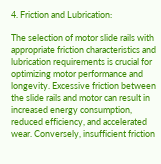4. Friction and Lubrication:

The selection of motor slide rails with appropriate friction characteristics and lubrication requirements is crucial for optimizing motor performance and longevity. Excessive friction between the slide rails and motor can result in increased energy consumption, reduced efficiency, and accelerated wear. Conversely, insufficient friction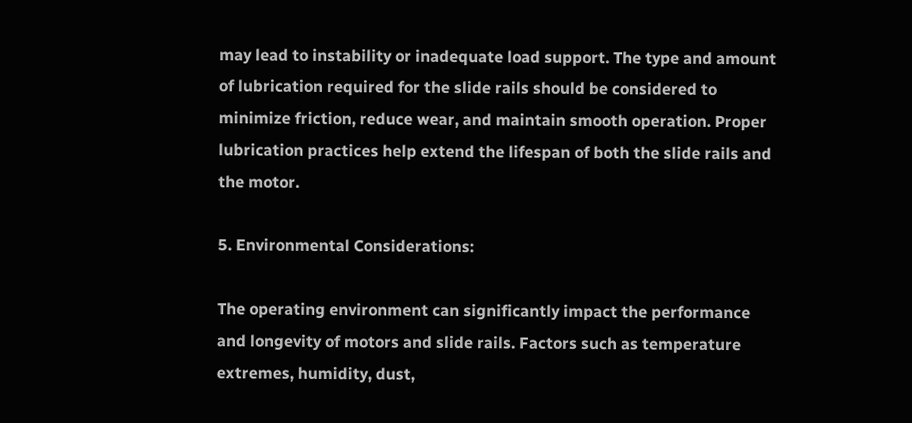may lead to instability or inadequate load support. The type and amount of lubrication required for the slide rails should be considered to minimize friction, reduce wear, and maintain smooth operation. Proper lubrication practices help extend the lifespan of both the slide rails and the motor.

5. Environmental Considerations:

The operating environment can significantly impact the performance and longevity of motors and slide rails. Factors such as temperature extremes, humidity, dust,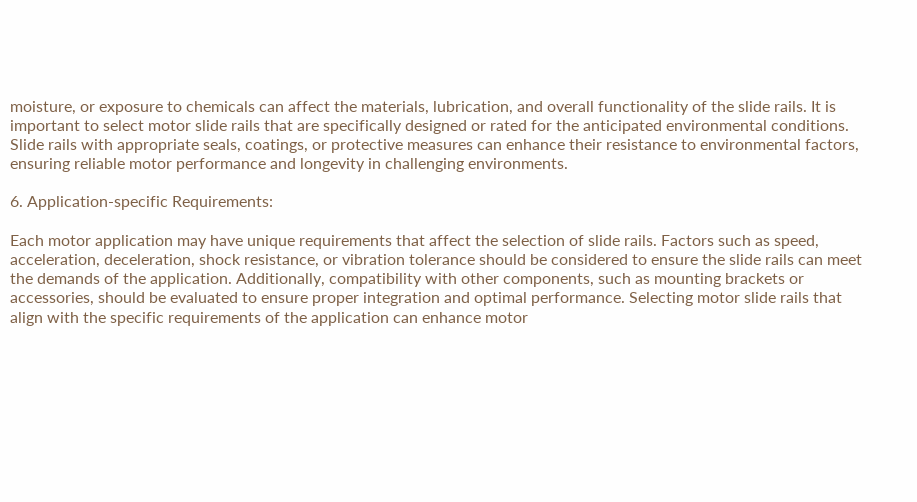moisture, or exposure to chemicals can affect the materials, lubrication, and overall functionality of the slide rails. It is important to select motor slide rails that are specifically designed or rated for the anticipated environmental conditions. Slide rails with appropriate seals, coatings, or protective measures can enhance their resistance to environmental factors, ensuring reliable motor performance and longevity in challenging environments.

6. Application-specific Requirements:

Each motor application may have unique requirements that affect the selection of slide rails. Factors such as speed, acceleration, deceleration, shock resistance, or vibration tolerance should be considered to ensure the slide rails can meet the demands of the application. Additionally, compatibility with other components, such as mounting brackets or accessories, should be evaluated to ensure proper integration and optimal performance. Selecting motor slide rails that align with the specific requirements of the application can enhance motor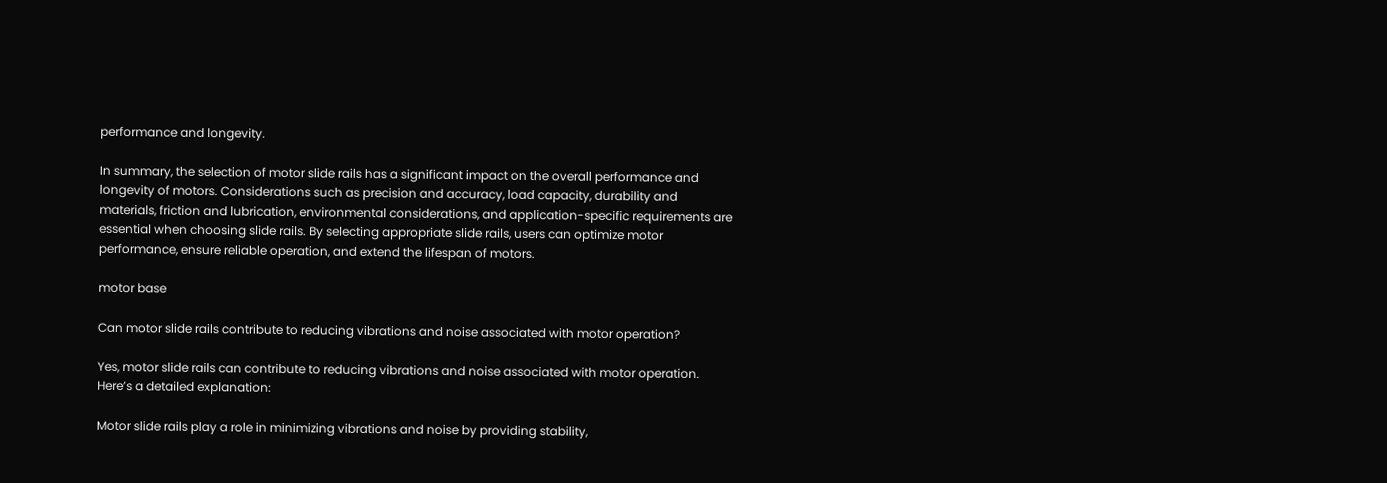performance and longevity.

In summary, the selection of motor slide rails has a significant impact on the overall performance and longevity of motors. Considerations such as precision and accuracy, load capacity, durability and materials, friction and lubrication, environmental considerations, and application-specific requirements are essential when choosing slide rails. By selecting appropriate slide rails, users can optimize motor performance, ensure reliable operation, and extend the lifespan of motors.

motor base

Can motor slide rails contribute to reducing vibrations and noise associated with motor operation?

Yes, motor slide rails can contribute to reducing vibrations and noise associated with motor operation. Here’s a detailed explanation:

Motor slide rails play a role in minimizing vibrations and noise by providing stability,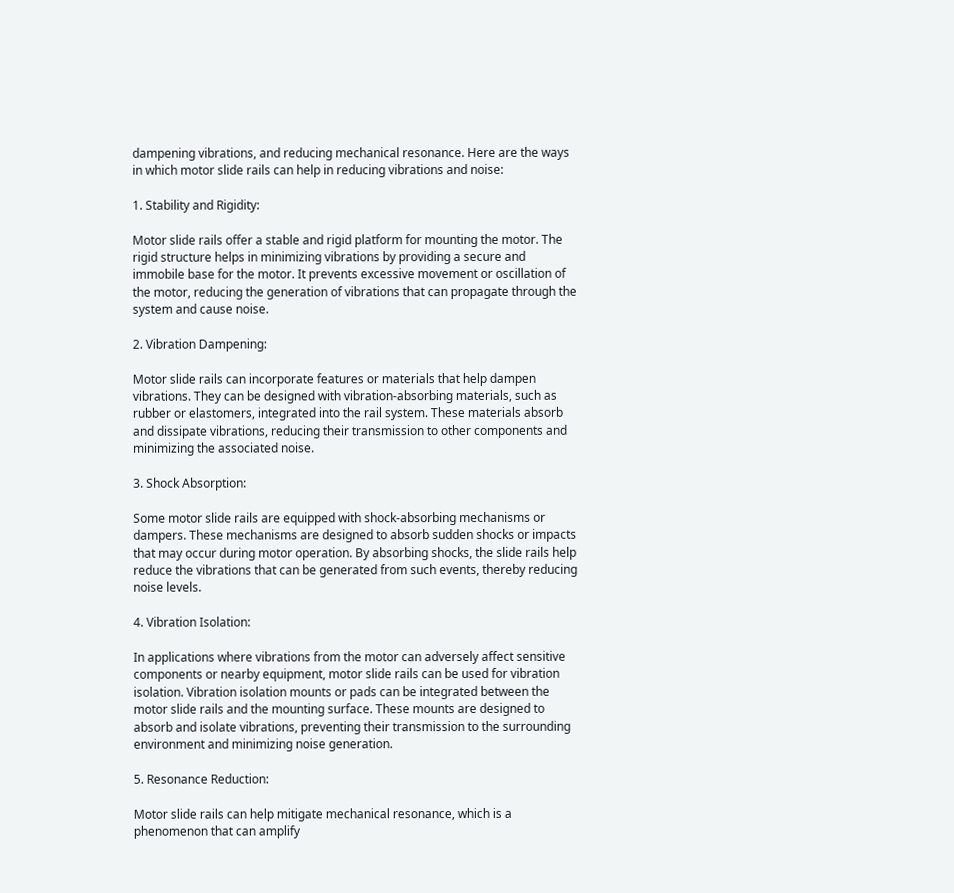dampening vibrations, and reducing mechanical resonance. Here are the ways in which motor slide rails can help in reducing vibrations and noise:

1. Stability and Rigidity:

Motor slide rails offer a stable and rigid platform for mounting the motor. The rigid structure helps in minimizing vibrations by providing a secure and immobile base for the motor. It prevents excessive movement or oscillation of the motor, reducing the generation of vibrations that can propagate through the system and cause noise.

2. Vibration Dampening:

Motor slide rails can incorporate features or materials that help dampen vibrations. They can be designed with vibration-absorbing materials, such as rubber or elastomers, integrated into the rail system. These materials absorb and dissipate vibrations, reducing their transmission to other components and minimizing the associated noise.

3. Shock Absorption:

Some motor slide rails are equipped with shock-absorbing mechanisms or dampers. These mechanisms are designed to absorb sudden shocks or impacts that may occur during motor operation. By absorbing shocks, the slide rails help reduce the vibrations that can be generated from such events, thereby reducing noise levels.

4. Vibration Isolation:

In applications where vibrations from the motor can adversely affect sensitive components or nearby equipment, motor slide rails can be used for vibration isolation. Vibration isolation mounts or pads can be integrated between the motor slide rails and the mounting surface. These mounts are designed to absorb and isolate vibrations, preventing their transmission to the surrounding environment and minimizing noise generation.

5. Resonance Reduction:

Motor slide rails can help mitigate mechanical resonance, which is a phenomenon that can amplify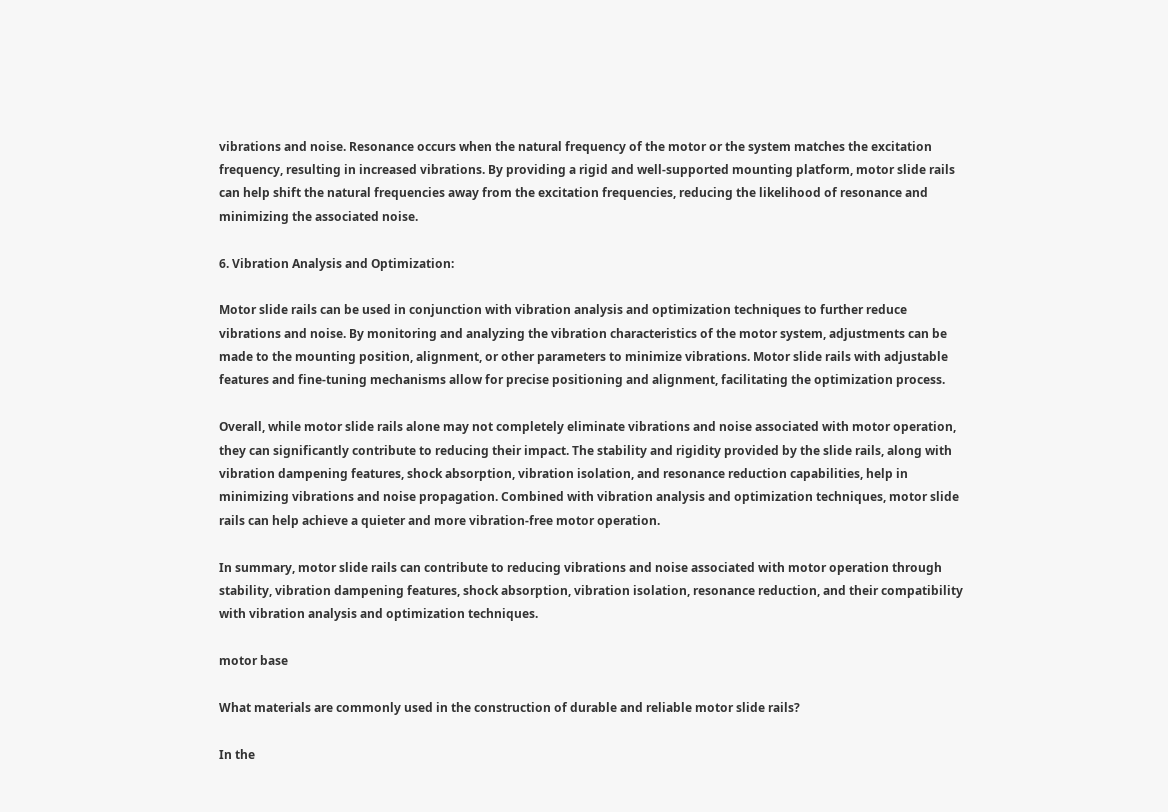vibrations and noise. Resonance occurs when the natural frequency of the motor or the system matches the excitation frequency, resulting in increased vibrations. By providing a rigid and well-supported mounting platform, motor slide rails can help shift the natural frequencies away from the excitation frequencies, reducing the likelihood of resonance and minimizing the associated noise.

6. Vibration Analysis and Optimization:

Motor slide rails can be used in conjunction with vibration analysis and optimization techniques to further reduce vibrations and noise. By monitoring and analyzing the vibration characteristics of the motor system, adjustments can be made to the mounting position, alignment, or other parameters to minimize vibrations. Motor slide rails with adjustable features and fine-tuning mechanisms allow for precise positioning and alignment, facilitating the optimization process.

Overall, while motor slide rails alone may not completely eliminate vibrations and noise associated with motor operation, they can significantly contribute to reducing their impact. The stability and rigidity provided by the slide rails, along with vibration dampening features, shock absorption, vibration isolation, and resonance reduction capabilities, help in minimizing vibrations and noise propagation. Combined with vibration analysis and optimization techniques, motor slide rails can help achieve a quieter and more vibration-free motor operation.

In summary, motor slide rails can contribute to reducing vibrations and noise associated with motor operation through stability, vibration dampening features, shock absorption, vibration isolation, resonance reduction, and their compatibility with vibration analysis and optimization techniques.

motor base

What materials are commonly used in the construction of durable and reliable motor slide rails?

In the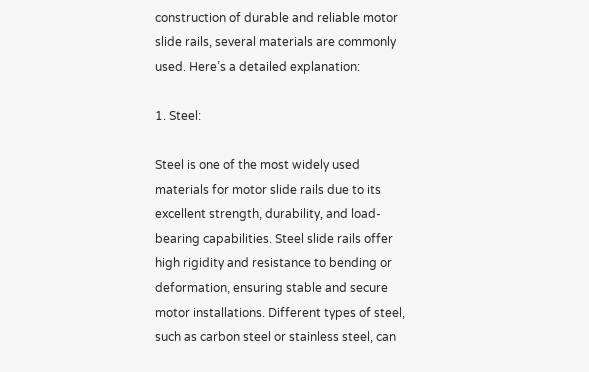construction of durable and reliable motor slide rails, several materials are commonly used. Here’s a detailed explanation:

1. Steel:

Steel is one of the most widely used materials for motor slide rails due to its excellent strength, durability, and load-bearing capabilities. Steel slide rails offer high rigidity and resistance to bending or deformation, ensuring stable and secure motor installations. Different types of steel, such as carbon steel or stainless steel, can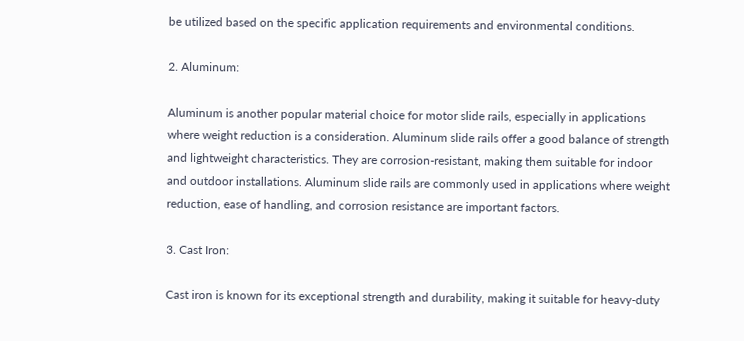be utilized based on the specific application requirements and environmental conditions.

2. Aluminum:

Aluminum is another popular material choice for motor slide rails, especially in applications where weight reduction is a consideration. Aluminum slide rails offer a good balance of strength and lightweight characteristics. They are corrosion-resistant, making them suitable for indoor and outdoor installations. Aluminum slide rails are commonly used in applications where weight reduction, ease of handling, and corrosion resistance are important factors.

3. Cast Iron:

Cast iron is known for its exceptional strength and durability, making it suitable for heavy-duty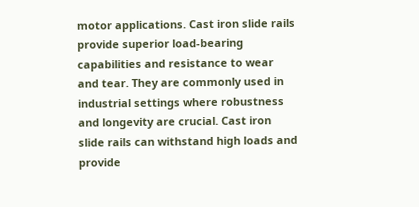motor applications. Cast iron slide rails provide superior load-bearing capabilities and resistance to wear and tear. They are commonly used in industrial settings where robustness and longevity are crucial. Cast iron slide rails can withstand high loads and provide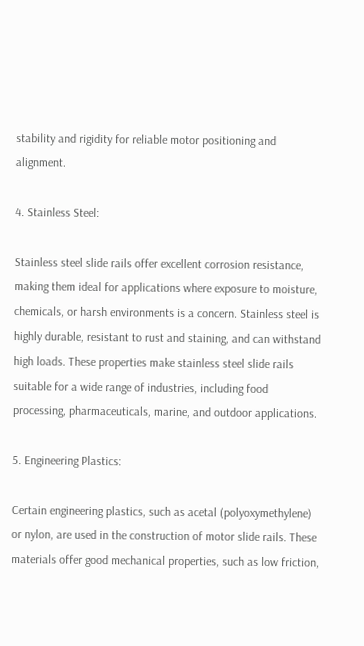stability and rigidity for reliable motor positioning and alignment.

4. Stainless Steel:

Stainless steel slide rails offer excellent corrosion resistance, making them ideal for applications where exposure to moisture, chemicals, or harsh environments is a concern. Stainless steel is highly durable, resistant to rust and staining, and can withstand high loads. These properties make stainless steel slide rails suitable for a wide range of industries, including food processing, pharmaceuticals, marine, and outdoor applications.

5. Engineering Plastics:

Certain engineering plastics, such as acetal (polyoxymethylene) or nylon, are used in the construction of motor slide rails. These materials offer good mechanical properties, such as low friction,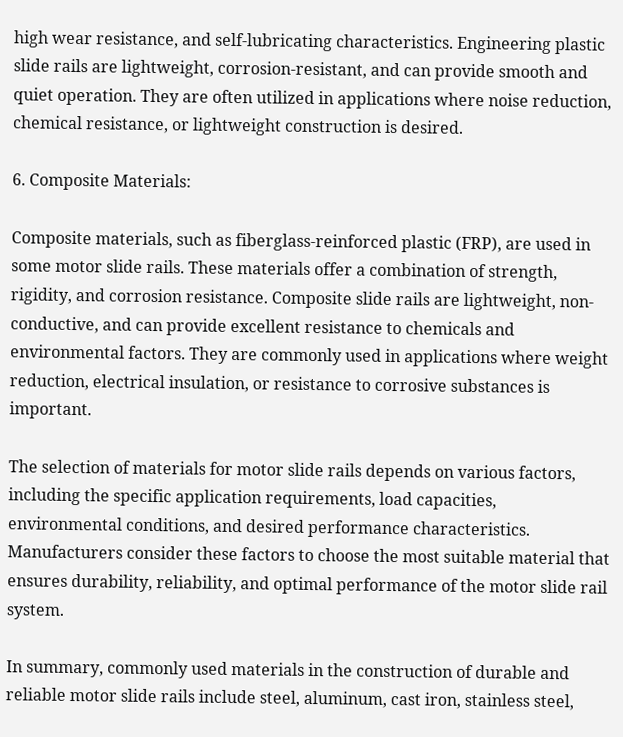high wear resistance, and self-lubricating characteristics. Engineering plastic slide rails are lightweight, corrosion-resistant, and can provide smooth and quiet operation. They are often utilized in applications where noise reduction, chemical resistance, or lightweight construction is desired.

6. Composite Materials:

Composite materials, such as fiberglass-reinforced plastic (FRP), are used in some motor slide rails. These materials offer a combination of strength, rigidity, and corrosion resistance. Composite slide rails are lightweight, non-conductive, and can provide excellent resistance to chemicals and environmental factors. They are commonly used in applications where weight reduction, electrical insulation, or resistance to corrosive substances is important.

The selection of materials for motor slide rails depends on various factors, including the specific application requirements, load capacities, environmental conditions, and desired performance characteristics. Manufacturers consider these factors to choose the most suitable material that ensures durability, reliability, and optimal performance of the motor slide rail system.

In summary, commonly used materials in the construction of durable and reliable motor slide rails include steel, aluminum, cast iron, stainless steel,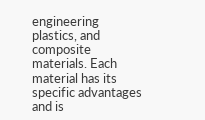engineering plastics, and composite materials. Each material has its specific advantages and is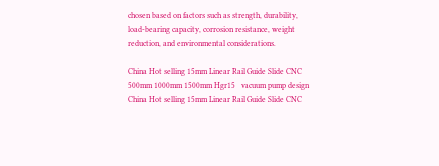chosen based on factors such as strength, durability, load-bearing capacity, corrosion resistance, weight reduction, and environmental considerations.

China Hot selling 15mm Linear Rail Guide Slide CNC 500mm 1000mm 1500mm Hgr15   vacuum pump design       China Hot selling 15mm Linear Rail Guide Slide CNC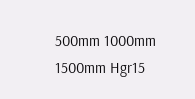500mm 1000mm 1500mm Hgr15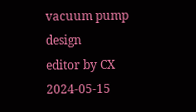vacuum pump design
editor by CX 2024-05-15